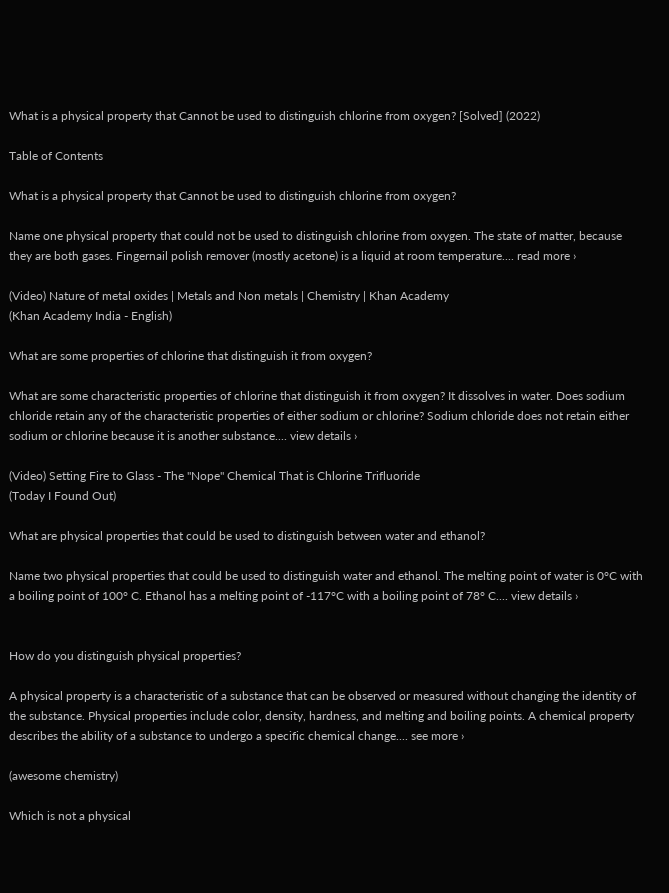What is a physical property that Cannot be used to distinguish chlorine from oxygen? [Solved] (2022)

Table of Contents

What is a physical property that Cannot be used to distinguish chlorine from oxygen?

Name one physical property that could not be used to distinguish chlorine from oxygen. The state of matter, because they are both gases. Fingernail polish remover (mostly acetone) is a liquid at room temperature.... read more ›

(Video) Nature of metal oxides | Metals and Non metals | Chemistry | Khan Academy
(Khan Academy India - English)

What are some properties of chlorine that distinguish it from oxygen?

What are some characteristic properties of chlorine that distinguish it from oxygen? It dissolves in water. Does sodium chloride retain any of the characteristic properties of either sodium or chlorine? Sodium chloride does not retain either sodium or chlorine because it is another substance.... view details ›

(Video) Setting Fire to Glass - The "Nope" Chemical That is Chlorine Trifluoride
(Today I Found Out)

What are physical properties that could be used to distinguish between water and ethanol?

Name two physical properties that could be used to distinguish water and ethanol. The melting point of water is 0°C with a boiling point of 100° C. Ethanol has a melting point of -117°C with a boiling point of 78° C.... view details ›


How do you distinguish physical properties?

A physical property is a characteristic of a substance that can be observed or measured without changing the identity of the substance. Physical properties include color, density, hardness, and melting and boiling points. A chemical property describes the ability of a substance to undergo a specific chemical change.... see more ›

(awesome chemistry)

Which is not a physical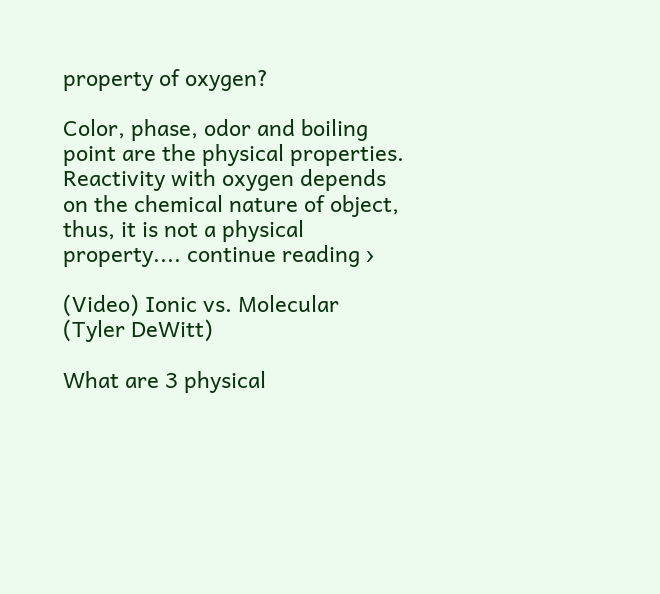property of oxygen?

Color, phase, odor and boiling point are the physical properties. Reactivity with oxygen depends on the chemical nature of object, thus, it is not a physical property.... continue reading ›

(Video) Ionic vs. Molecular
(Tyler DeWitt)

What are 3 physical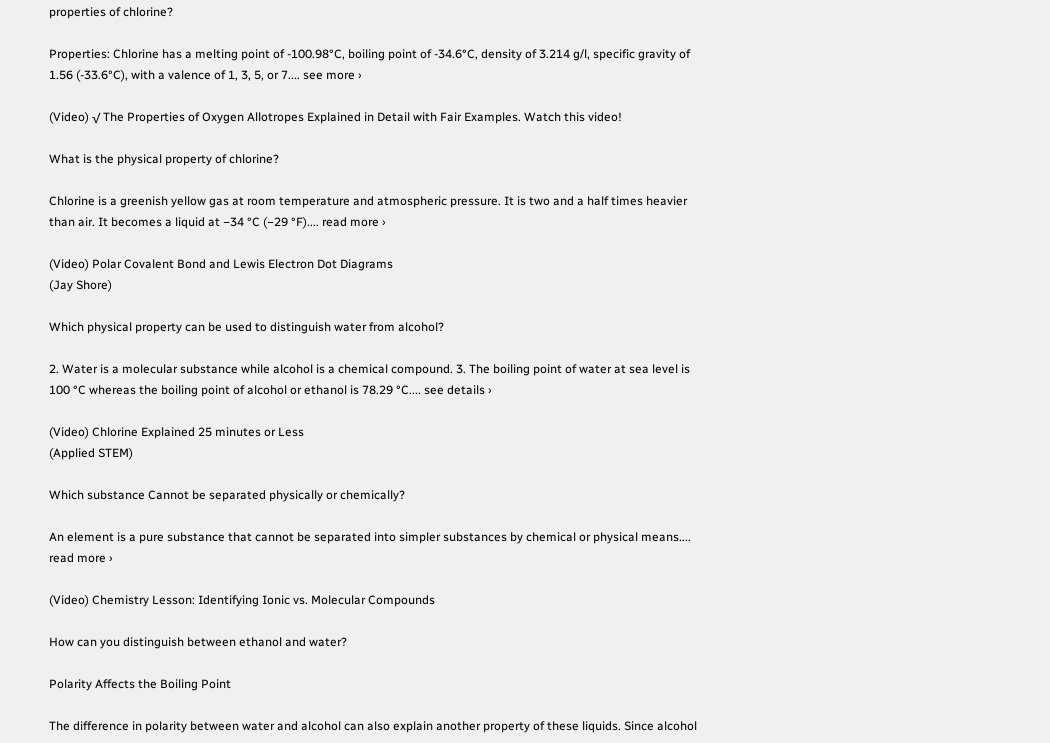properties of chlorine?

Properties: Chlorine has a melting point of -100.98°C, boiling point of -34.6°C, density of 3.214 g/l, specific gravity of 1.56 (-33.6°C), with a valence of 1, 3, 5, or 7.... see more ›

(Video) √ The Properties of Oxygen Allotropes Explained in Detail with Fair Examples. Watch this video!

What is the physical property of chlorine?

Chlorine is a greenish yellow gas at room temperature and atmospheric pressure. It is two and a half times heavier than air. It becomes a liquid at −34 °C (−29 °F).... read more ›

(Video) Polar Covalent Bond and Lewis Electron Dot Diagrams
(Jay Shore)

Which physical property can be used to distinguish water from alcohol?

2. Water is a molecular substance while alcohol is a chemical compound. 3. The boiling point of water at sea level is 100 °C whereas the boiling point of alcohol or ethanol is 78.29 °C.... see details ›

(Video) Chlorine Explained 25 minutes or Less
(Applied STEM)

Which substance Cannot be separated physically or chemically?

An element is a pure substance that cannot be separated into simpler substances by chemical or physical means.... read more ›

(Video) Chemistry Lesson: Identifying Ionic vs. Molecular Compounds

How can you distinguish between ethanol and water?

Polarity Affects the Boiling Point

The difference in polarity between water and alcohol can also explain another property of these liquids. Since alcohol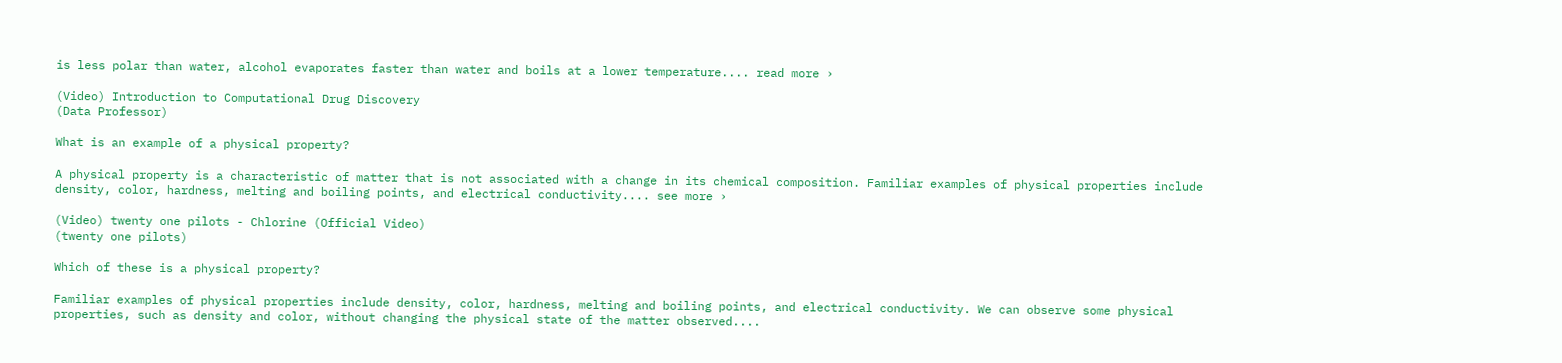is less polar than water, alcohol evaporates faster than water and boils at a lower temperature.... read more ›

(Video) Introduction to Computational Drug Discovery
(Data Professor)

What is an example of a physical property?

A physical property is a characteristic of matter that is not associated with a change in its chemical composition. Familiar examples of physical properties include density, color, hardness, melting and boiling points, and electrical conductivity.... see more ›

(Video) twenty one pilots - Chlorine (Official Video)
(twenty one pilots)

Which of these is a physical property?

Familiar examples of physical properties include density, color, hardness, melting and boiling points, and electrical conductivity. We can observe some physical properties, such as density and color, without changing the physical state of the matter observed....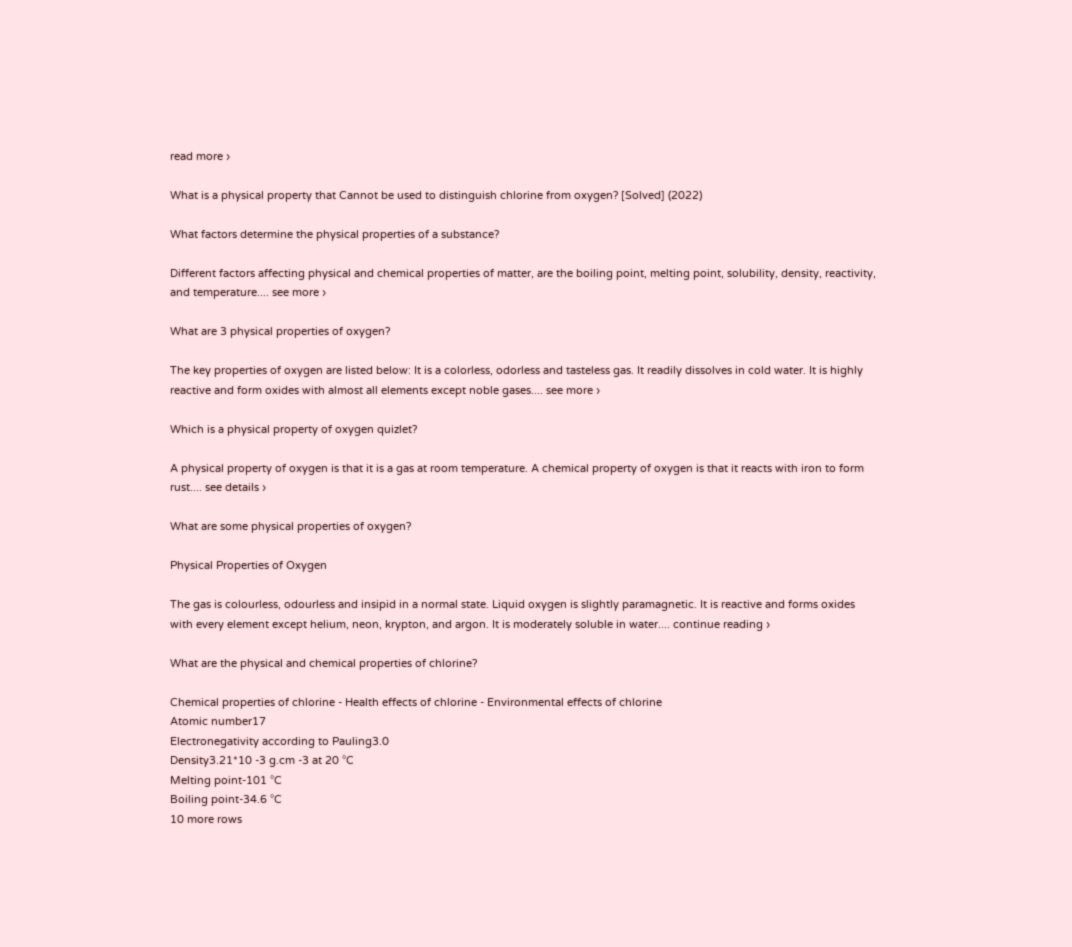read more ›

What is a physical property that Cannot be used to distinguish chlorine from oxygen? [Solved] (2022)

What factors determine the physical properties of a substance?

Different factors affecting physical and chemical properties of matter, are the boiling point, melting point, solubility, density, reactivity, and temperature.... see more ›

What are 3 physical properties of oxygen?

The key properties of oxygen are listed below: It is a colorless, odorless and tasteless gas. It readily dissolves in cold water. It is highly reactive and form oxides with almost all elements except noble gases.... see more ›

Which is a physical property of oxygen quizlet?

A physical property of oxygen is that it is a gas at room temperature. A chemical property of oxygen is that it reacts with iron to form rust.... see details ›

What are some physical properties of oxygen?

Physical Properties of Oxygen

The gas is colourless, odourless and insipid in a normal state. Liquid oxygen is slightly paramagnetic. It is reactive and forms oxides with every element except helium, neon, krypton, and argon. It is moderately soluble in water.... continue reading ›

What are the physical and chemical properties of chlorine?

Chemical properties of chlorine - Health effects of chlorine - Environmental effects of chlorine
Atomic number17
Electronegativity according to Pauling3.0
Density3.21*10 -3 g.cm -3 at 20 °C
Melting point-101 °C
Boiling point-34.6 °C
10 more rows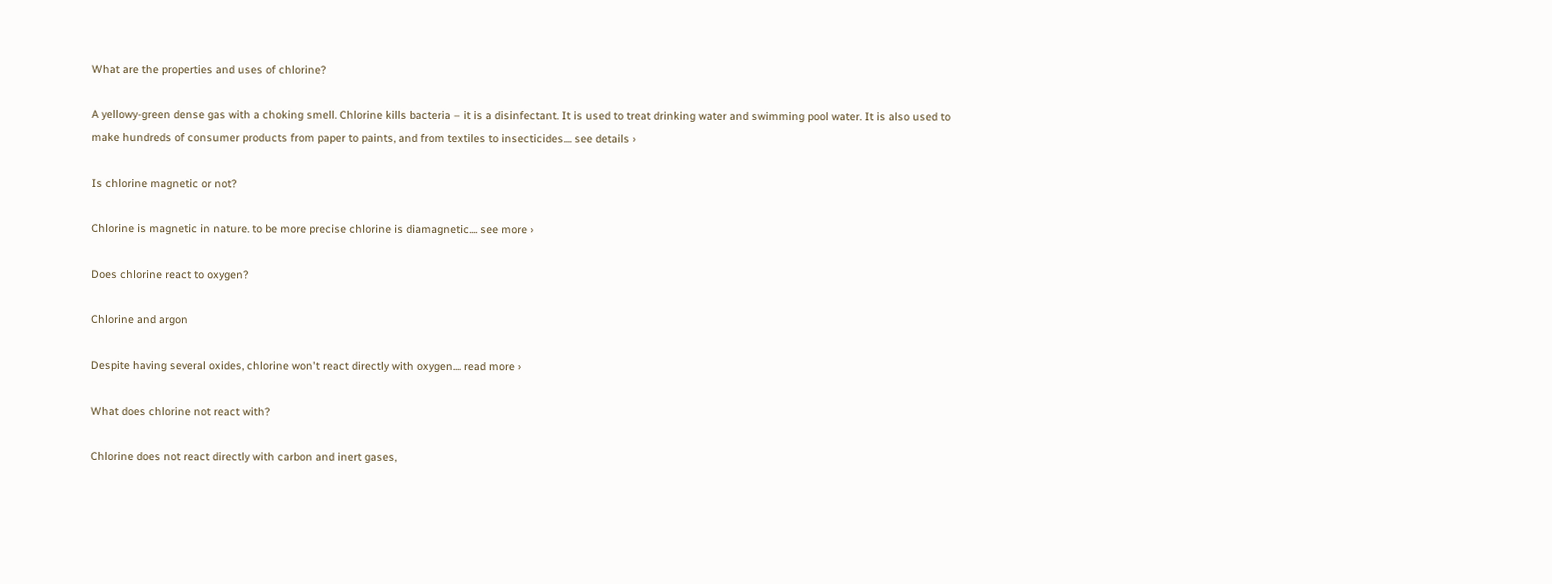What are the properties and uses of chlorine?

A yellowy-green dense gas with a choking smell. Chlorine kills bacteria – it is a disinfectant. It is used to treat drinking water and swimming pool water. It is also used to make hundreds of consumer products from paper to paints, and from textiles to insecticides.... see details ›

Is chlorine magnetic or not?

Chlorine is magnetic in nature. to be more precise chlorine is diamagnetic.... see more ›

Does chlorine react to oxygen?

Chlorine and argon

Despite having several oxides, chlorine won't react directly with oxygen.... read more ›

What does chlorine not react with?

Chlorine does not react directly with carbon and inert gases,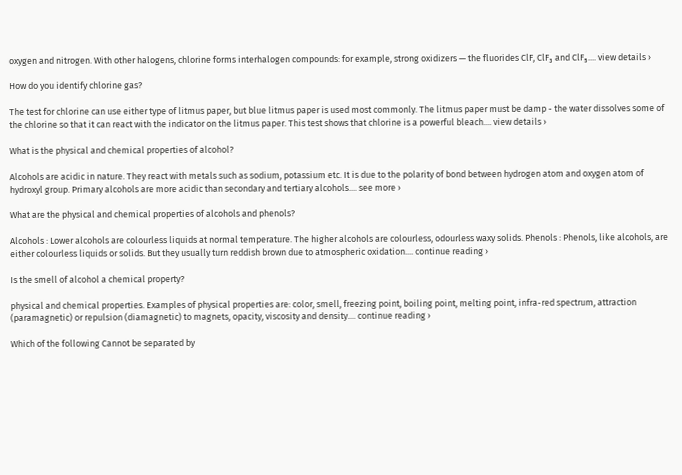oxygen and nitrogen. With other halogens, chlorine forms interhalogen compounds: for example, strong oxidizers — the fluorides ClF, ClF₃ and ClF₅.... view details ›

How do you identify chlorine gas?

The test for chlorine can use either type of litmus paper, but blue litmus paper is used most commonly. The litmus paper must be damp - the water dissolves some of the chlorine so that it can react with the indicator on the litmus paper. This test shows that chlorine is a powerful bleach.... view details ›

What is the physical and chemical properties of alcohol?

Alcohols are acidic in nature. They react with metals such as sodium, potassium etc. It is due to the polarity of bond between hydrogen atom and oxygen atom of hydroxyl group. Primary alcohols are more acidic than secondary and tertiary alcohols.... see more ›

What are the physical and chemical properties of alcohols and phenols?

Alcohols : Lower alcohols are colourless liquids at normal temperature. The higher alcohols are colourless, odourless waxy solids. Phenols : Phenols, like alcohols, are either colourless liquids or solids. But they usually turn reddish brown due to atmospheric oxidation.... continue reading ›

Is the smell of alcohol a chemical property?

physical and chemical properties. Examples of physical properties are: color, smell, freezing point, boiling point, melting point, infra-red spectrum, attraction (paramagnetic) or repulsion (diamagnetic) to magnets, opacity, viscosity and density.... continue reading ›

Which of the following Cannot be separated by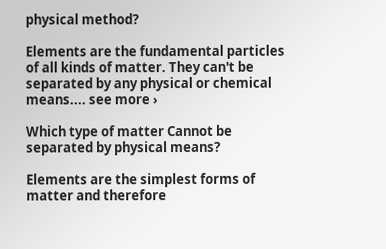physical method?

Elements are the fundamental particles of all kinds of matter. They can't be separated by any physical or chemical means.... see more ›

Which type of matter Cannot be separated by physical means?

Elements are the simplest forms of matter and therefore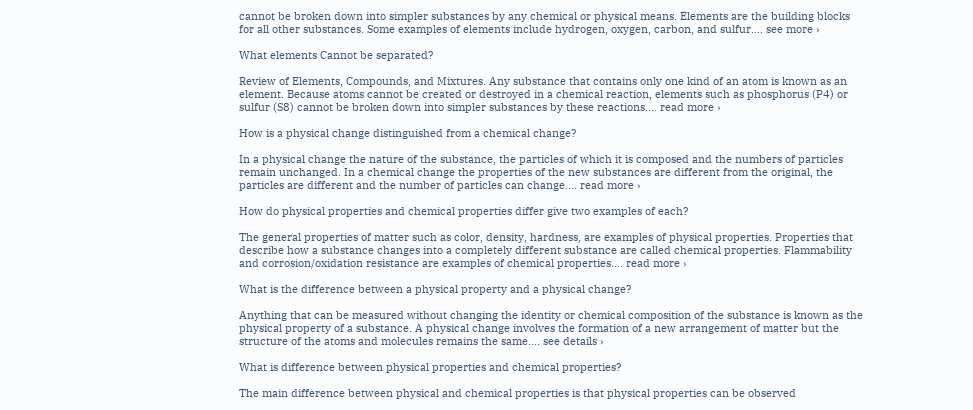cannot be broken down into simpler substances by any chemical or physical means. Elements are the building blocks for all other substances. Some examples of elements include hydrogen, oxygen, carbon, and sulfur.... see more ›

What elements Cannot be separated?

Review of Elements, Compounds, and Mixtures. Any substance that contains only one kind of an atom is known as an element. Because atoms cannot be created or destroyed in a chemical reaction, elements such as phosphorus (P4) or sulfur (S8) cannot be broken down into simpler substances by these reactions.... read more ›

How is a physical change distinguished from a chemical change?

In a physical change the nature of the substance, the particles of which it is composed and the numbers of particles remain unchanged. In a chemical change the properties of the new substances are different from the original, the particles are different and the number of particles can change.... read more ›

How do physical properties and chemical properties differ give two examples of each?

The general properties of matter such as color, density, hardness, are examples of physical properties. Properties that describe how a substance changes into a completely different substance are called chemical properties. Flammability and corrosion/oxidation resistance are examples of chemical properties.... read more ›

What is the difference between a physical property and a physical change?

Anything that can be measured without changing the identity or chemical composition of the substance is known as the physical property of a substance. A physical change involves the formation of a new arrangement of matter but the structure of the atoms and molecules remains the same.... see details ›

What is difference between physical properties and chemical properties?

The main difference between physical and chemical properties is that physical properties can be observed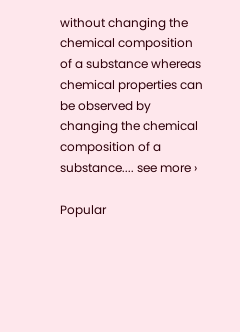without changing the chemical composition of a substance whereas chemical properties can be observed by changing the chemical composition of a substance.... see more ›

Popular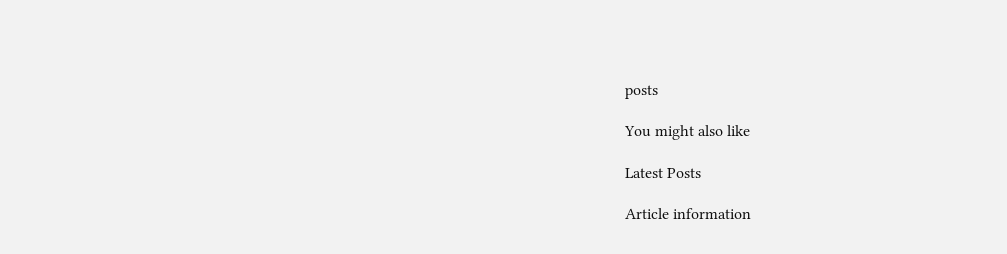posts

You might also like

Latest Posts

Article information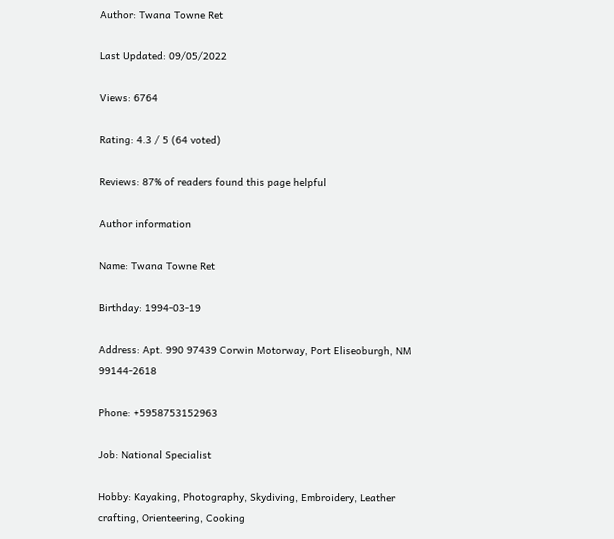Author: Twana Towne Ret

Last Updated: 09/05/2022

Views: 6764

Rating: 4.3 / 5 (64 voted)

Reviews: 87% of readers found this page helpful

Author information

Name: Twana Towne Ret

Birthday: 1994-03-19

Address: Apt. 990 97439 Corwin Motorway, Port Eliseoburgh, NM 99144-2618

Phone: +5958753152963

Job: National Specialist

Hobby: Kayaking, Photography, Skydiving, Embroidery, Leather crafting, Orienteering, Cooking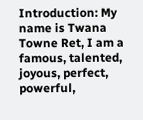Introduction: My name is Twana Towne Ret, I am a famous, talented, joyous, perfect, powerful,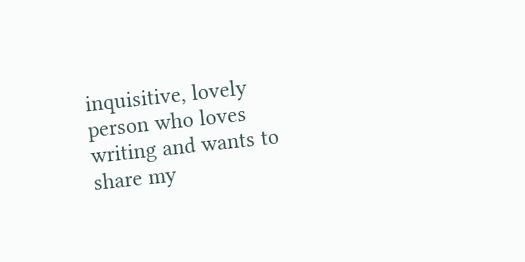inquisitive, lovely person who loves writing and wants to share my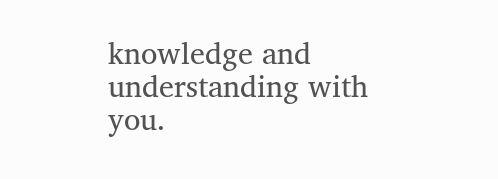knowledge and understanding with you.